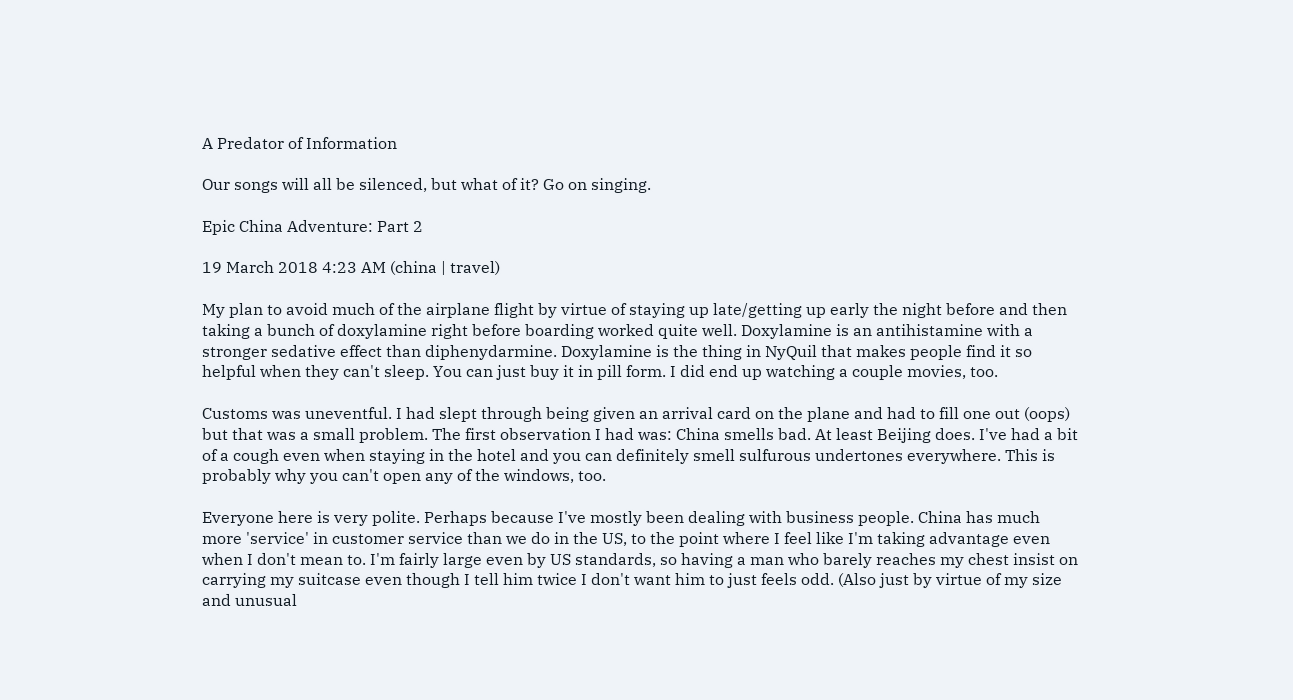A Predator of Information

Our songs will all be silenced, but what of it? Go on singing.

Epic China Adventure: Part 2

19 March 2018 4:23 AM (china | travel)

My plan to avoid much of the airplane flight by virtue of staying up late/getting up early the night before and then taking a bunch of doxylamine right before boarding worked quite well. Doxylamine is an antihistamine with a stronger sedative effect than diphenydarmine. Doxylamine is the thing in NyQuil that makes people find it so helpful when they can't sleep. You can just buy it in pill form. I did end up watching a couple movies, too.

Customs was uneventful. I had slept through being given an arrival card on the plane and had to fill one out (oops) but that was a small problem. The first observation I had was: China smells bad. At least Beijing does. I've had a bit of a cough even when staying in the hotel and you can definitely smell sulfurous undertones everywhere. This is probably why you can't open any of the windows, too.

Everyone here is very polite. Perhaps because I've mostly been dealing with business people. China has much more 'service' in customer service than we do in the US, to the point where I feel like I'm taking advantage even when I don't mean to. I'm fairly large even by US standards, so having a man who barely reaches my chest insist on carrying my suitcase even though I tell him twice I don't want him to just feels odd. (Also just by virtue of my size and unusual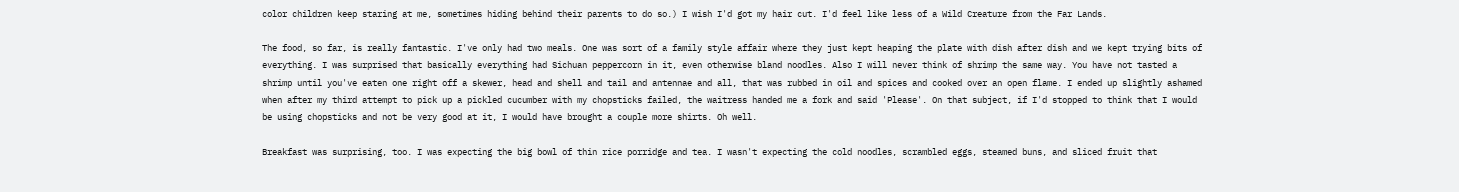color children keep staring at me, sometimes hiding behind their parents to do so.) I wish I'd got my hair cut. I'd feel like less of a Wild Creature from the Far Lands.

The food, so far, is really fantastic. I've only had two meals. One was sort of a family style affair where they just kept heaping the plate with dish after dish and we kept trying bits of everything. I was surprised that basically everything had Sichuan peppercorn in it, even otherwise bland noodles. Also I will never think of shrimp the same way. You have not tasted a shrimp until you've eaten one right off a skewer, head and shell and tail and antennae and all, that was rubbed in oil and spices and cooked over an open flame. I ended up slightly ashamed when after my third attempt to pick up a pickled cucumber with my chopsticks failed, the waitress handed me a fork and said 'Please'. On that subject, if I'd stopped to think that I would be using chopsticks and not be very good at it, I would have brought a couple more shirts. Oh well.

Breakfast was surprising, too. I was expecting the big bowl of thin rice porridge and tea. I wasn't expecting the cold noodles, scrambled eggs, steamed buns, and sliced fruit that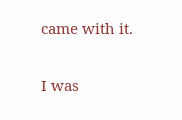came with it.

I was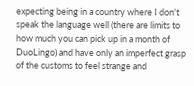expecting being in a country where I don't speak the language well (there are limits to how much you can pick up in a month of DuoLingo) and have only an imperfect grasp of the customs to feel strange and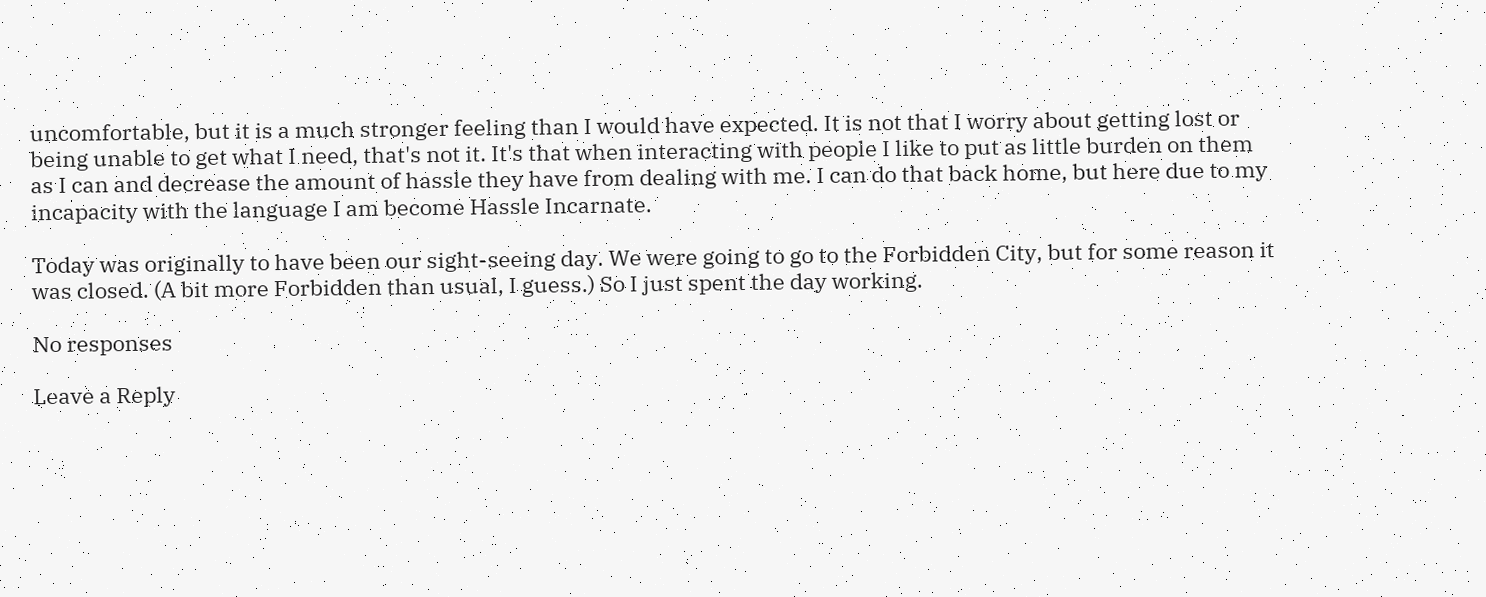uncomfortable, but it is a much stronger feeling than I would have expected. It is not that I worry about getting lost or being unable to get what I need, that's not it. It's that when interacting with people I like to put as little burden on them as I can and decrease the amount of hassle they have from dealing with me. I can do that back home, but here due to my incapacity with the language I am become Hassle Incarnate.

Today was originally to have been our sight-seeing day. We were going to go to the Forbidden City, but for some reason it was closed. (A bit more Forbidden than usual, I guess.) So I just spent the day working.

No responses

Leave a Reply